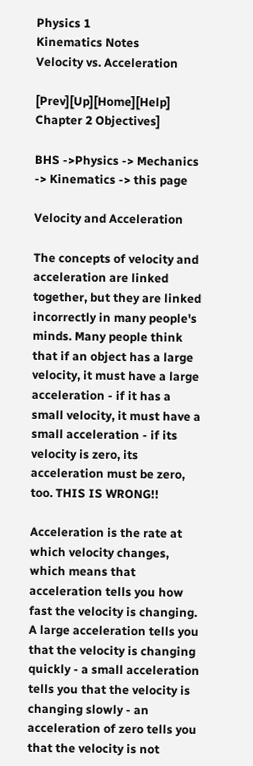Physics 1
Kinematics Notes
Velocity vs. Acceleration

[Prev][Up][Home][Help] Chapter 2 Objectives]

BHS ->Physics -> Mechanics -> Kinematics -> this page

Velocity and Acceleration

The concepts of velocity and acceleration are linked together, but they are linked incorrectly in many people's minds. Many people think that if an object has a large velocity, it must have a large acceleration - if it has a small velocity, it must have a small acceleration - if its velocity is zero, its acceleration must be zero, too. THIS IS WRONG!!

Acceleration is the rate at which velocity changes, which means that acceleration tells you how fast the velocity is changing. A large acceleration tells you that the velocity is changing quickly - a small acceleration tells you that the velocity is changing slowly - an acceleration of zero tells you that the velocity is not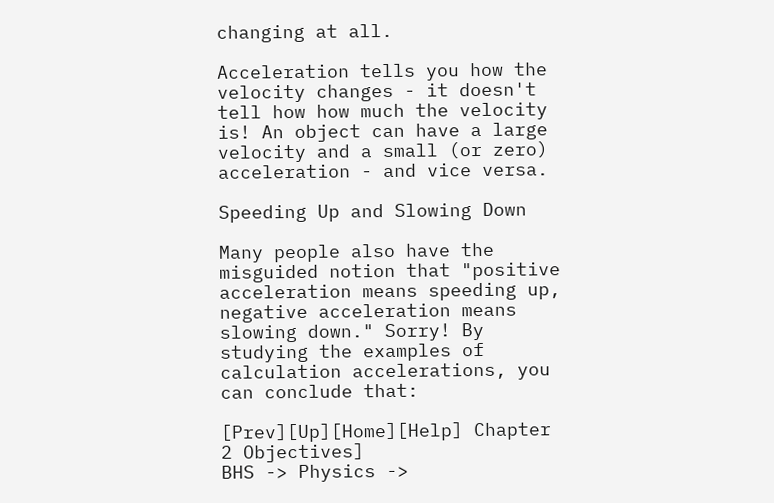changing at all.

Acceleration tells you how the velocity changes - it doesn't tell how how much the velocity is! An object can have a large velocity and a small (or zero) acceleration - and vice versa.

Speeding Up and Slowing Down

Many people also have the misguided notion that "positive acceleration means speeding up, negative acceleration means slowing down." Sorry! By studying the examples of calculation accelerations, you can conclude that:

[Prev][Up][Home][Help] Chapter 2 Objectives]
BHS -> Physics ->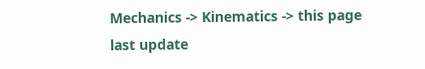Mechanics -> Kinematics -> this page
last update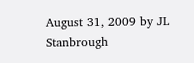August 31, 2009 by JL Stanbrough